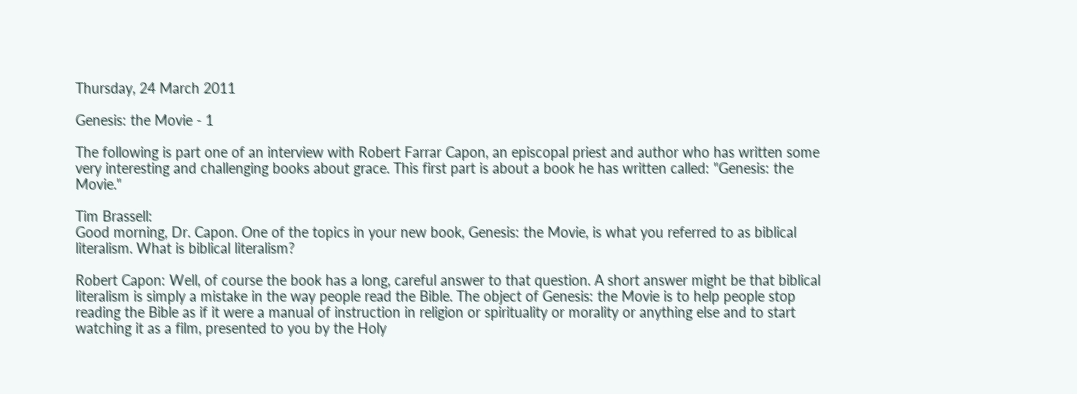Thursday, 24 March 2011

Genesis: the Movie - 1

The following is part one of an interview with Robert Farrar Capon, an episcopal priest and author who has written some very interesting and challenging books about grace. This first part is about a book he has written called: "Genesis: the Movie."

Tim Brassell:
Good morning, Dr. Capon. One of the topics in your new book, Genesis: the Movie, is what you referred to as biblical literalism. What is biblical literalism?

Robert Capon: Well, of course the book has a long, careful answer to that question. A short answer might be that biblical literalism is simply a mistake in the way people read the Bible. The object of Genesis: the Movie is to help people stop reading the Bible as if it were a manual of instruction in religion or spirituality or morality or anything else and to start watching it as a film, presented to you by the Holy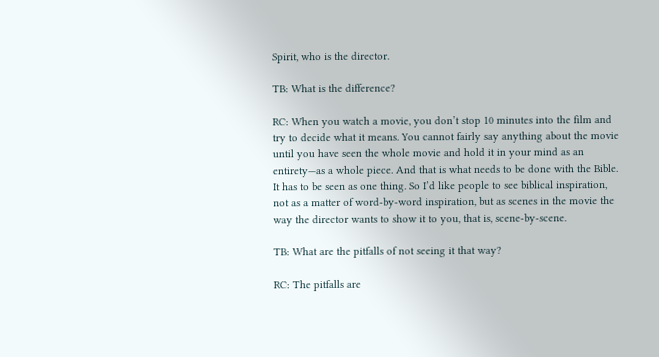Spirit, who is the director.

TB: What is the difference?

RC: When you watch a movie, you don’t stop 10 minutes into the film and try to decide what it means. You cannot fairly say anything about the movie until you have seen the whole movie and hold it in your mind as an entirety—as a whole piece. And that is what needs to be done with the Bible. It has to be seen as one thing. So I’d like people to see biblical inspiration, not as a matter of word-by-word inspiration, but as scenes in the movie the way the director wants to show it to you, that is, scene-by-scene.

TB: What are the pitfalls of not seeing it that way?

RC: The pitfalls are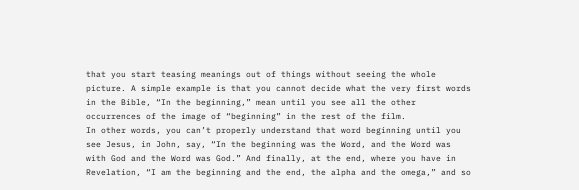that you start teasing meanings out of things without seeing the whole picture. A simple example is that you cannot decide what the very first words in the Bible, “In the beginning,” mean until you see all the other occurrences of the image of “beginning” in the rest of the film.
In other words, you can’t properly understand that word beginning until you see Jesus, in John, say, “In the beginning was the Word, and the Word was with God and the Word was God.” And finally, at the end, where you have in Revelation, “I am the beginning and the end, the alpha and the omega,” and so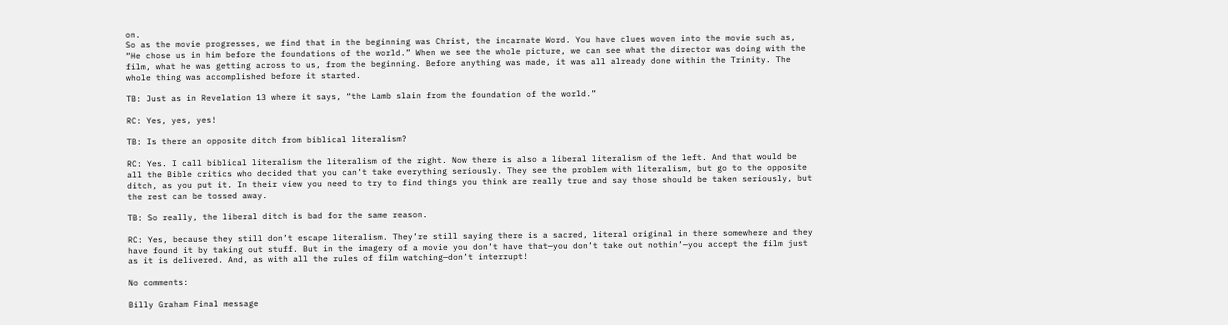on.
So as the movie progresses, we find that in the beginning was Christ, the incarnate Word. You have clues woven into the movie such as, “He chose us in him before the foundations of the world.” When we see the whole picture, we can see what the director was doing with the film, what he was getting across to us, from the beginning. Before anything was made, it was all already done within the Trinity. The whole thing was accomplished before it started.

TB: Just as in Revelation 13 where it says, “the Lamb slain from the foundation of the world.”

RC: Yes, yes, yes!

TB: Is there an opposite ditch from biblical literalism?

RC: Yes. I call biblical literalism the literalism of the right. Now there is also a liberal literalism of the left. And that would be all the Bible critics who decided that you can’t take everything seriously. They see the problem with literalism, but go to the opposite ditch, as you put it. In their view you need to try to find things you think are really true and say those should be taken seriously, but the rest can be tossed away.

TB: So really, the liberal ditch is bad for the same reason.

RC: Yes, because they still don’t escape literalism. They’re still saying there is a sacred, literal original in there somewhere and they have found it by taking out stuff. But in the imagery of a movie you don’t have that—you don’t take out nothin’—you accept the film just as it is delivered. And, as with all the rules of film watching—don’t interrupt!

No comments:

Billy Graham Final message